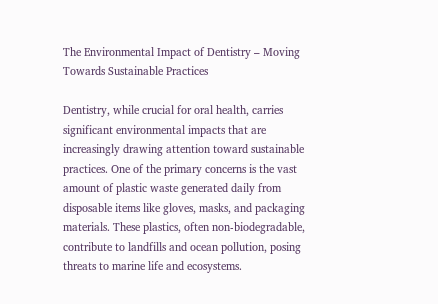The Environmental Impact of Dentistry – Moving Towards Sustainable Practices

Dentistry, while crucial for oral health, carries significant environmental impacts that are increasingly drawing attention toward sustainable practices. One of the primary concerns is the vast amount of plastic waste generated daily from disposable items like gloves, masks, and packaging materials. These plastics, often non-biodegradable, contribute to landfills and ocean pollution, posing threats to marine life and ecosystems.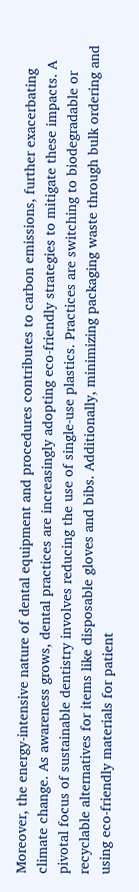Moreover, the energy-intensive nature of dental equipment and procedures contributes to carbon emissions, further exacerbating climate change. As awareness grows, dental practices are increasingly adopting eco-friendly strategies to mitigate these impacts. A pivotal focus of sustainable dentistry involves reducing the use of single-use plastics. Practices are switching to biodegradable or recyclable alternatives for items like disposable gloves and bibs. Additionally, minimizing packaging waste through bulk ordering and using eco-friendly materials for patient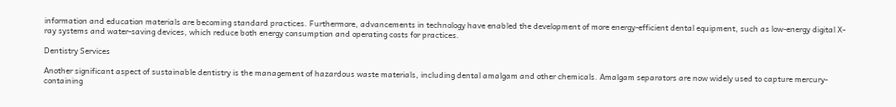information and education materials are becoming standard practices. Furthermore, advancements in technology have enabled the development of more energy-efficient dental equipment, such as low-energy digital X-ray systems and water-saving devices, which reduce both energy consumption and operating costs for practices.

Dentistry Services

Another significant aspect of sustainable dentistry is the management of hazardous waste materials, including dental amalgam and other chemicals. Amalgam separators are now widely used to capture mercury-containing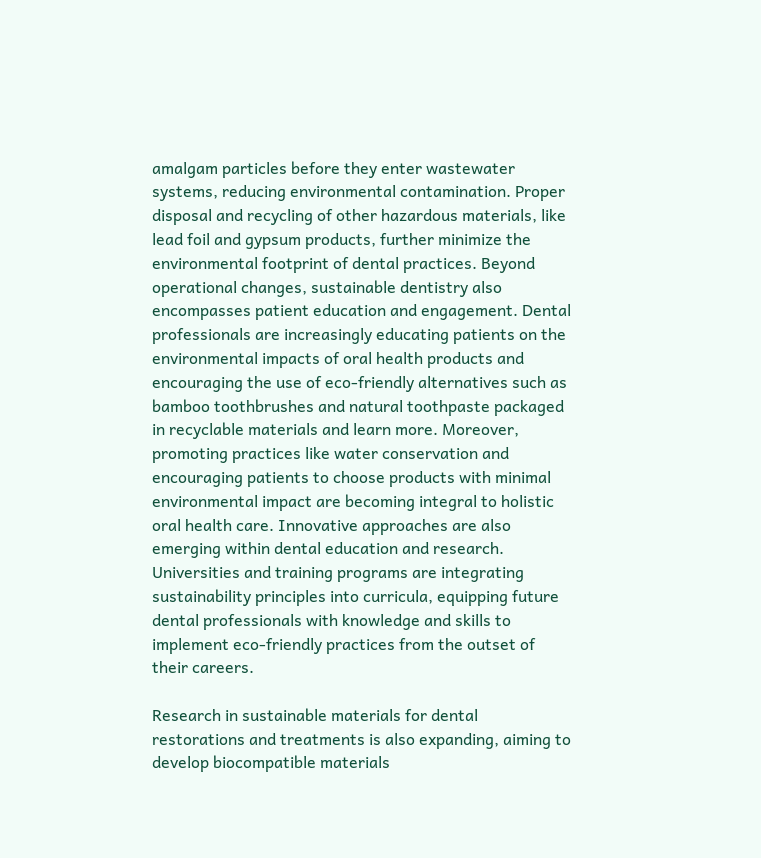amalgam particles before they enter wastewater systems, reducing environmental contamination. Proper disposal and recycling of other hazardous materials, like lead foil and gypsum products, further minimize the environmental footprint of dental practices. Beyond operational changes, sustainable dentistry also encompasses patient education and engagement. Dental professionals are increasingly educating patients on the environmental impacts of oral health products and encouraging the use of eco-friendly alternatives such as bamboo toothbrushes and natural toothpaste packaged in recyclable materials and learn more. Moreover, promoting practices like water conservation and encouraging patients to choose products with minimal environmental impact are becoming integral to holistic oral health care. Innovative approaches are also emerging within dental education and research. Universities and training programs are integrating sustainability principles into curricula, equipping future dental professionals with knowledge and skills to implement eco-friendly practices from the outset of their careers.

Research in sustainable materials for dental restorations and treatments is also expanding, aiming to develop biocompatible materials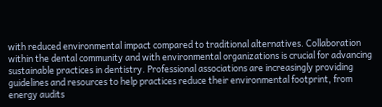with reduced environmental impact compared to traditional alternatives. Collaboration within the dental community and with environmental organizations is crucial for advancing sustainable practices in dentistry. Professional associations are increasingly providing guidelines and resources to help practices reduce their environmental footprint, from energy audits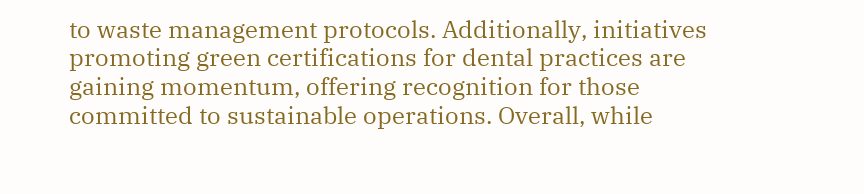to waste management protocols. Additionally, initiatives promoting green certifications for dental practices are gaining momentum, offering recognition for those committed to sustainable operations. Overall, while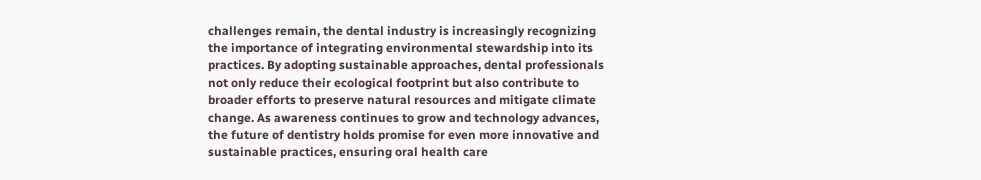challenges remain, the dental industry is increasingly recognizing the importance of integrating environmental stewardship into its practices. By adopting sustainable approaches, dental professionals not only reduce their ecological footprint but also contribute to broader efforts to preserve natural resources and mitigate climate change. As awareness continues to grow and technology advances, the future of dentistry holds promise for even more innovative and sustainable practices, ensuring oral health care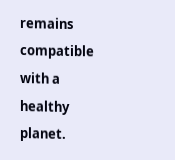remains compatible with a healthy planet.